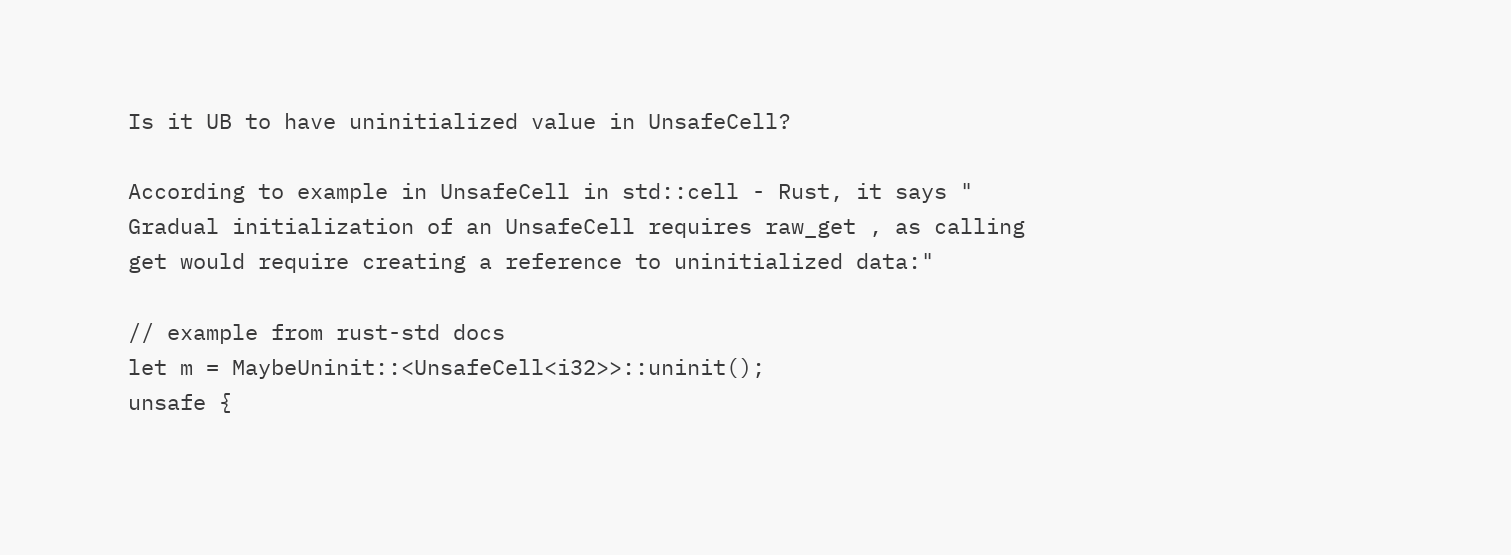Is it UB to have uninitialized value in UnsafeCell?

According to example in UnsafeCell in std::cell - Rust, it says " Gradual initialization of an UnsafeCell requires raw_get , as calling get would require creating a reference to uninitialized data:"

// example from rust-std docs
let m = MaybeUninit::<UnsafeCell<i32>>::uninit();
unsafe {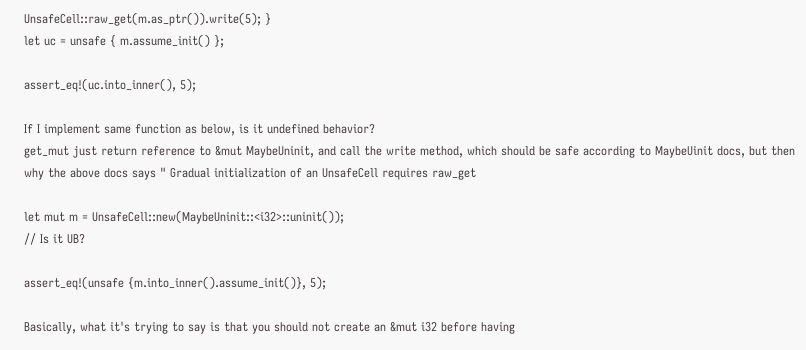UnsafeCell::raw_get(m.as_ptr()).write(5); }
let uc = unsafe { m.assume_init() };

assert_eq!(uc.into_inner(), 5);

If I implement same function as below, is it undefined behavior?
get_mut just return reference to &mut MaybeUninit, and call the write method, which should be safe according to MaybeUinit docs, but then why the above docs says " Gradual initialization of an UnsafeCell requires raw_get

let mut m = UnsafeCell::new(MaybeUninit::<i32>::uninit());
// Is it UB?

assert_eq!(unsafe {m.into_inner().assume_init()}, 5);

Basically, what it's trying to say is that you should not create an &mut i32 before having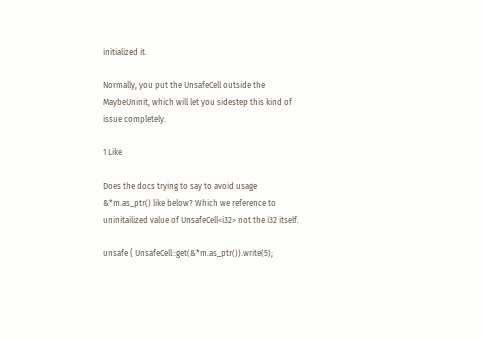initialized it.

Normally, you put the UnsafeCell outside the MaybeUninit, which will let you sidestep this kind of issue completely.

1 Like

Does the docs trying to say to avoid usage &*m.as_ptr() like below? Which we reference to uninitailized value of UnsafeCell<i32> not the i32 itself.

unsafe { UnsafeCell::get(&*m.as_ptr()).write(5);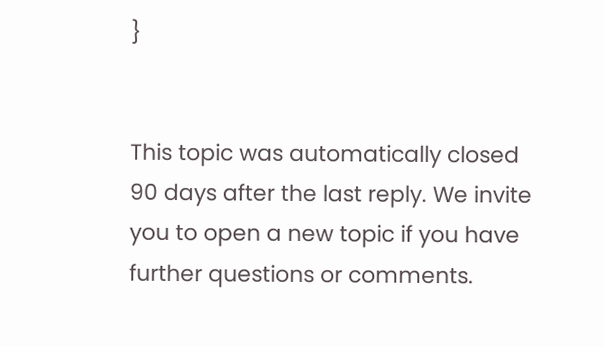}


This topic was automatically closed 90 days after the last reply. We invite you to open a new topic if you have further questions or comments.